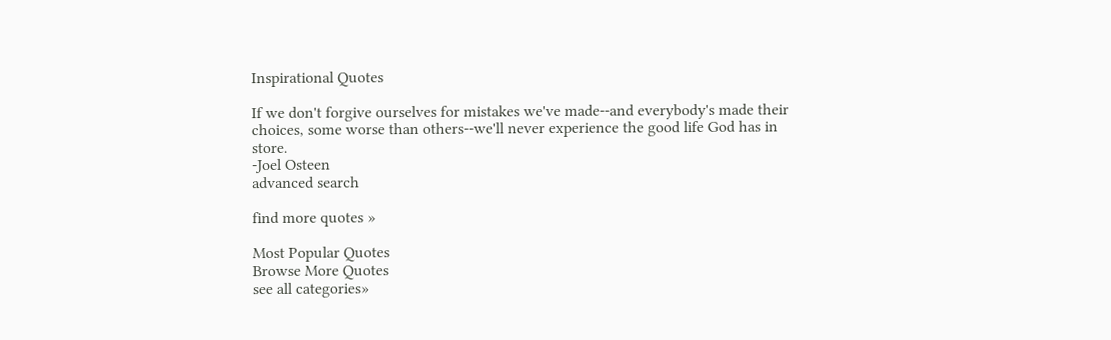Inspirational Quotes

If we don't forgive ourselves for mistakes we've made--and everybody's made their choices, some worse than others--we'll never experience the good life God has in store.
-Joel Osteen
advanced search

find more quotes »

Most Popular Quotes
Browse More Quotes
see all categories»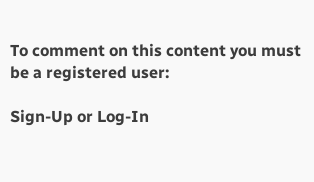To comment on this content you must be a registered user:

Sign-Up or Log-In